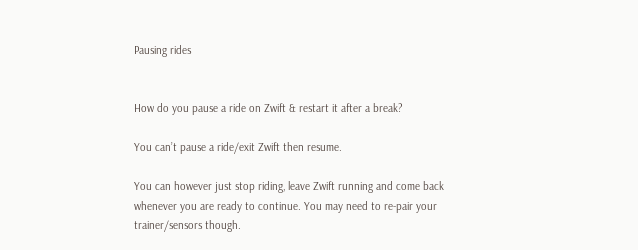Pausing rides


How do you pause a ride on Zwift & restart it after a break?

You can’t pause a ride/exit Zwift then resume.

You can however just stop riding, leave Zwift running and come back whenever you are ready to continue. You may need to re-pair your trainer/sensors though.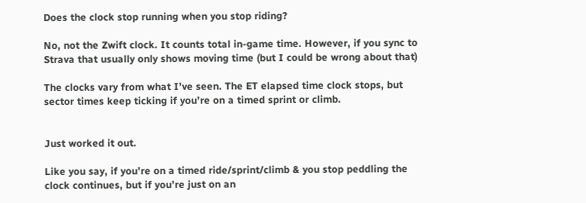Does the clock stop running when you stop riding?

No, not the Zwift clock. It counts total in-game time. However, if you sync to Strava that usually only shows moving time (but I could be wrong about that)

The clocks vary from what I’ve seen. The ET elapsed time clock stops, but sector times keep ticking if you’re on a timed sprint or climb.


Just worked it out.

Like you say, if you’re on a timed ride/sprint/climb & you stop peddling the clock continues, but if you’re just on an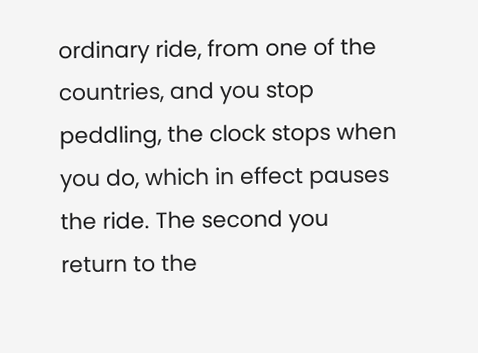ordinary ride, from one of the countries, and you stop peddling, the clock stops when you do, which in effect pauses the ride. The second you return to the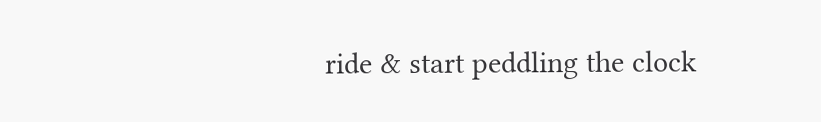ride & start peddling the clock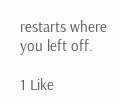restarts where you left off.

1 Like